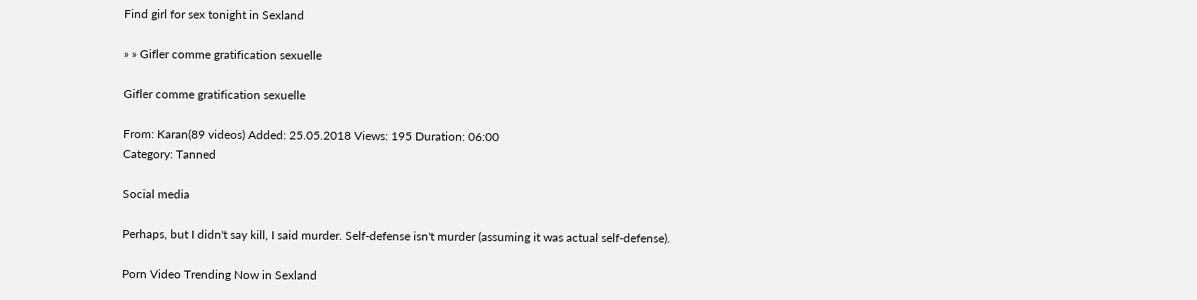Find girl for sex tonight in Sexland

» » Gifler comme gratification sexuelle

Gifler comme gratification sexuelle

From: Karan(89 videos) Added: 25.05.2018 Views: 195 Duration: 06:00
Category: Tanned

Social media

Perhaps, but I didn't say kill, I said murder. Self-defense isn't murder (assuming it was actual self-defense).

Porn Video Trending Now in Sexland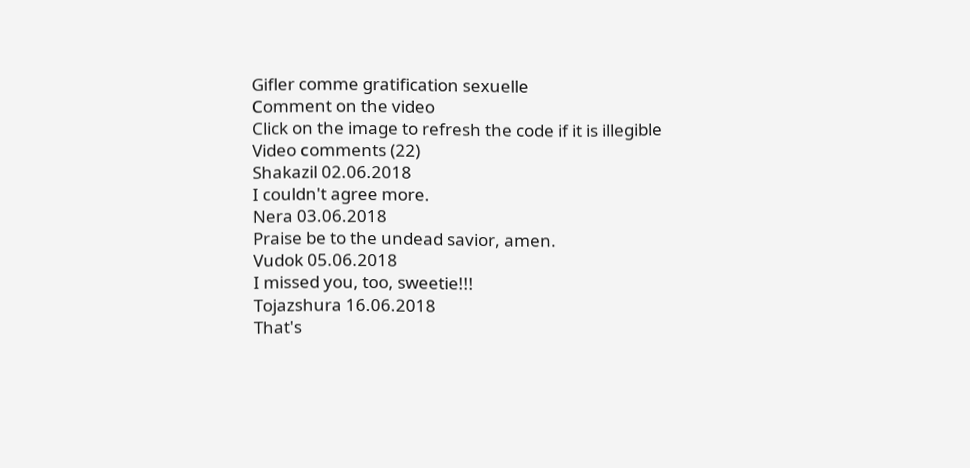Gifler comme gratification sexuelle
Сomment on the video
Click on the image to refresh the code if it is illegible
Video сomments (22)
Shakazil 02.06.2018
I couldn't agree more.
Nera 03.06.2018
Praise be to the undead savior, amen.
Vudok 05.06.2018
I missed you, too, sweetie!!!
Tojazshura 16.06.2018
That's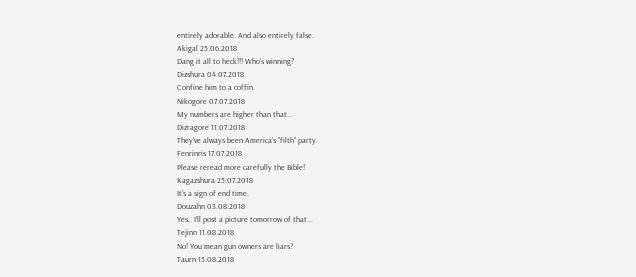entirely adorable. And also entirely false.
Akigal 25.06.2018
Dang it all to heck!!! Who's winning?
Dizshura 04.07.2018
Confine him to a coffin.
Nikogore 07.07.2018
My numbers are higher than that...
Dizragore 11.07.2018
They've always been America's "filth" party.
Fenrinris 17.07.2018
Please reread more carefully the Bible!
Kagazshura 25.07.2018
It's a sign of end time.
Douzahn 03.08.2018
Yes.. I'll post a picture tomorrow of that...
Tejinn 11.08.2018
No! You mean gun owners are liars?
Taurn 15.08.2018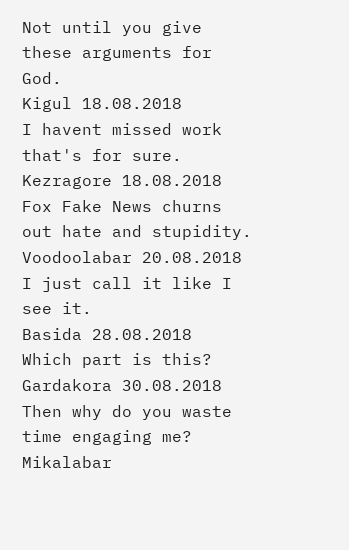Not until you give these arguments for God.
Kigul 18.08.2018
I havent missed work that's for sure.
Kezragore 18.08.2018
Fox Fake News churns out hate and stupidity.
Voodoolabar 20.08.2018
I just call it like I see it.
Basida 28.08.2018
Which part is this?
Gardakora 30.08.2018
Then why do you waste time engaging me?
Mikalabar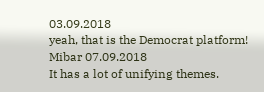03.09.2018
yeah, that is the Democrat platform!
Mibar 07.09.2018
It has a lot of unifying themes.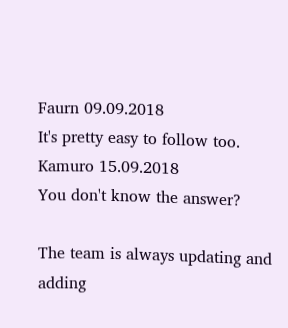Faurn 09.09.2018
It's pretty easy to follow too.
Kamuro 15.09.2018
You don't know the answer?

The team is always updating and adding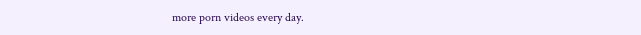more porn videos every day.